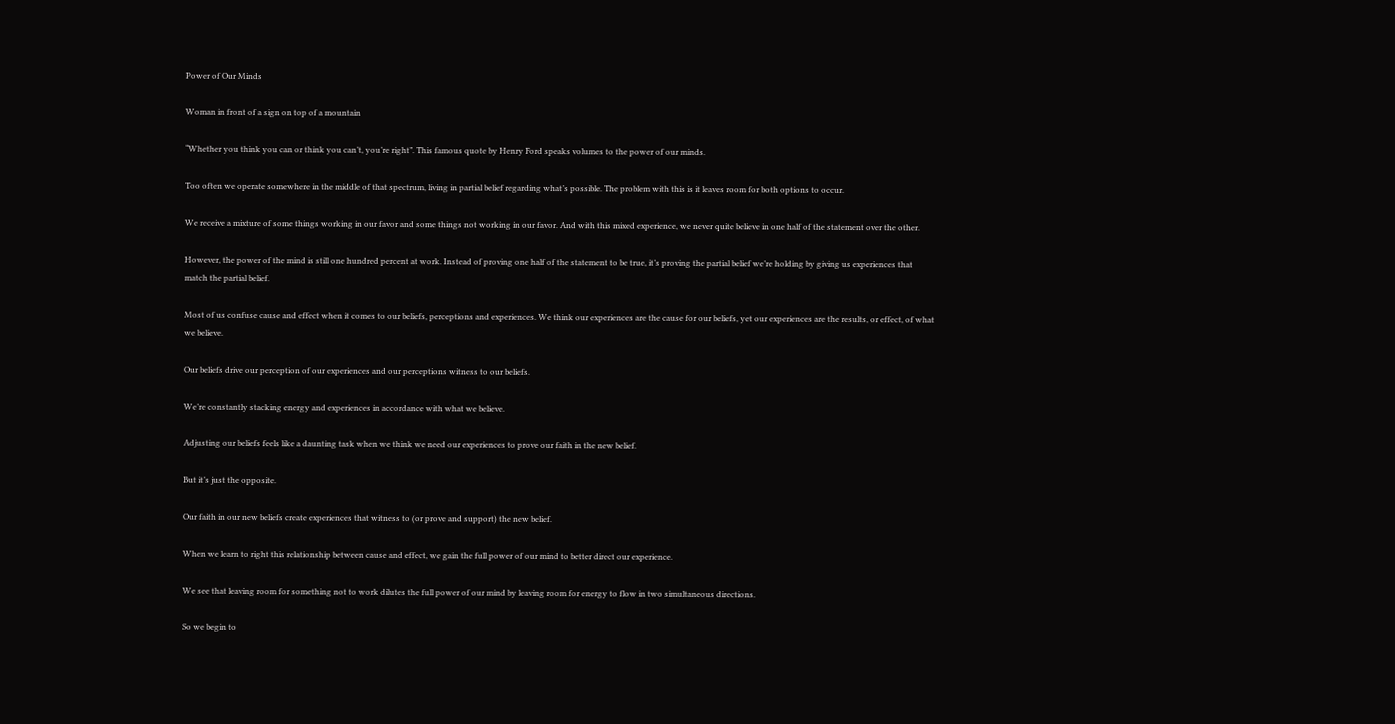Power of Our Minds

Woman in front of a sign on top of a mountain

“Whether you think you can or think you can’t, you’re right”. This famous quote by Henry Ford speaks volumes to the power of our minds.

Too often we operate somewhere in the middle of that spectrum, living in partial belief regarding what’s possible. The problem with this is it leaves room for both options to occur.

We receive a mixture of some things working in our favor and some things not working in our favor. And with this mixed experience, we never quite believe in one half of the statement over the other.

However, the power of the mind is still one hundred percent at work. Instead of proving one half of the statement to be true, it’s proving the partial belief we’re holding by giving us experiences that match the partial belief.

Most of us confuse cause and effect when it comes to our beliefs, perceptions and experiences. We think our experiences are the cause for our beliefs, yet our experiences are the results, or effect, of what we believe.

Our beliefs drive our perception of our experiences and our perceptions witness to our beliefs.

We’re constantly stacking energy and experiences in accordance with what we believe.

Adjusting our beliefs feels like a daunting task when we think we need our experiences to prove our faith in the new belief.

But it’s just the opposite.

Our faith in our new beliefs create experiences that witness to (or prove and support) the new belief.

When we learn to right this relationship between cause and effect, we gain the full power of our mind to better direct our experience.

We see that leaving room for something not to work dilutes the full power of our mind by leaving room for energy to flow in two simultaneous directions.

So we begin to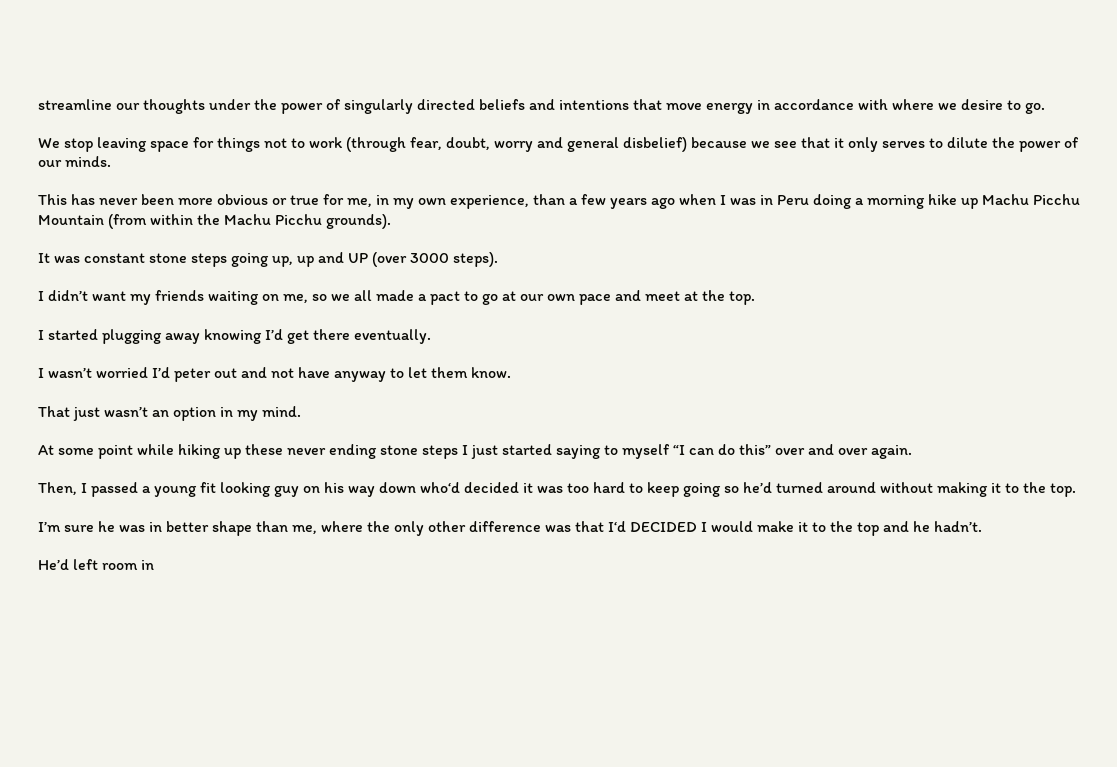streamline our thoughts under the power of singularly directed beliefs and intentions that move energy in accordance with where we desire to go.

We stop leaving space for things not to work (through fear, doubt, worry and general disbelief) because we see that it only serves to dilute the power of our minds.

This has never been more obvious or true for me, in my own experience, than a few years ago when I was in Peru doing a morning hike up Machu Picchu Mountain (from within the Machu Picchu grounds).

It was constant stone steps going up, up and UP (over 3000 steps).

I didn’t want my friends waiting on me, so we all made a pact to go at our own pace and meet at the top.

I started plugging away knowing I’d get there eventually.

I wasn’t worried I’d peter out and not have anyway to let them know.

That just wasn’t an option in my mind.

At some point while hiking up these never ending stone steps I just started saying to myself “I can do this” over and over again.

Then, I passed a young fit looking guy on his way down who‘d decided it was too hard to keep going so he’d turned around without making it to the top.

I’m sure he was in better shape than me, where the only other difference was that I‘d DECIDED I would make it to the top and he hadn’t.

He’d left room in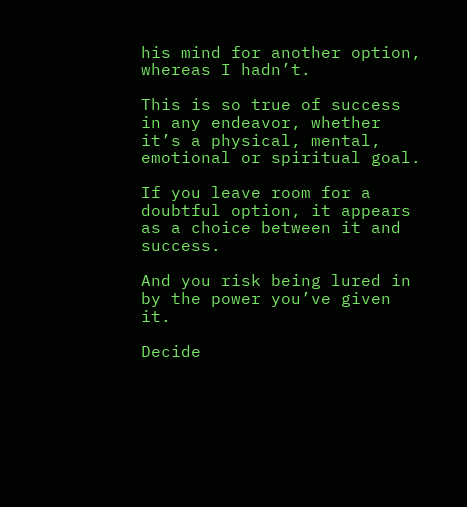his mind for another option, whereas I hadn’t.

This is so true of success in any endeavor, whether it’s a physical, mental, emotional or spiritual goal.

If you leave room for a doubtful option, it appears as a choice between it and success.

And you risk being lured in by the power you’ve given it.

Decide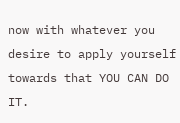now with whatever you desire to apply yourself towards that YOU CAN DO IT.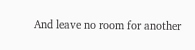And leave no room for another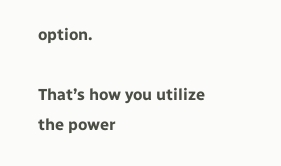option.

That’s how you utilize the power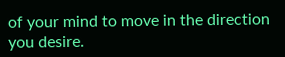of your mind to move in the direction you desire.